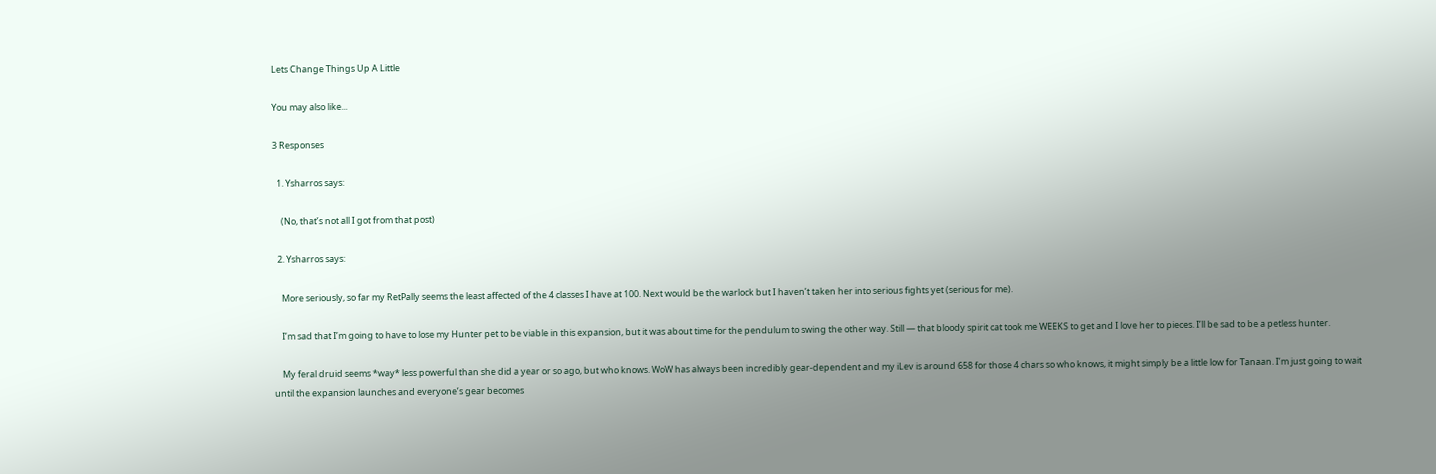Lets Change Things Up A Little

You may also like...

3 Responses

  1. Ysharros says:

    (No, that’s not all I got from that post)

  2. Ysharros says:

    More seriously, so far my RetPally seems the least affected of the 4 classes I have at 100. Next would be the warlock but I haven’t taken her into serious fights yet (serious for me).

    I’m sad that I’m going to have to lose my Hunter pet to be viable in this expansion, but it was about time for the pendulum to swing the other way. Still — that bloody spirit cat took me WEEKS to get and I love her to pieces. I’ll be sad to be a petless hunter.

    My feral druid seems *way* less powerful than she did a year or so ago, but who knows. WoW has always been incredibly gear-dependent and my iLev is around 658 for those 4 chars so who knows, it might simply be a little low for Tanaan. I’m just going to wait until the expansion launches and everyone’s gear becomes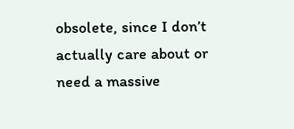obsolete, since I don’t actually care about or need a massive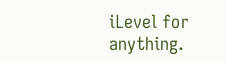iLevel for anything.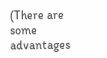(There are some advantages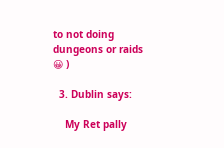to not doing dungeons or raids 😀 )

  3. Dublin says:

    My Ret pally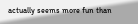actually seems more fun than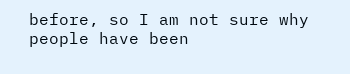before, so I am not sure why people have been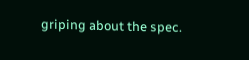griping about the spec.